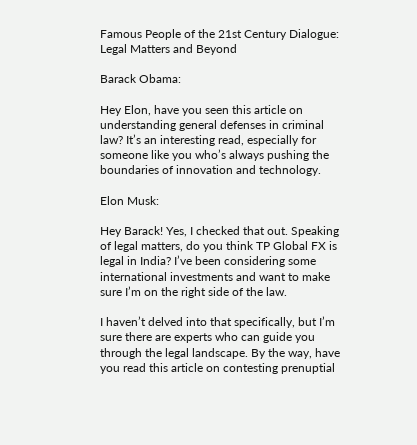Famous People of the 21st Century Dialogue: Legal Matters and Beyond

Barack Obama:

Hey Elon, have you seen this article on understanding general defenses in criminal law? It’s an interesting read, especially for someone like you who’s always pushing the boundaries of innovation and technology.

Elon Musk:

Hey Barack! Yes, I checked that out. Speaking of legal matters, do you think TP Global FX is legal in India? I’ve been considering some international investments and want to make sure I’m on the right side of the law.

I haven’t delved into that specifically, but I’m sure there are experts who can guide you through the legal landscape. By the way, have you read this article on contesting prenuptial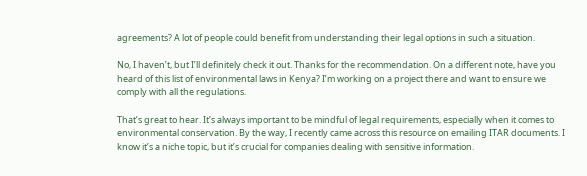agreements? A lot of people could benefit from understanding their legal options in such a situation.

No, I haven’t, but I’ll definitely check it out. Thanks for the recommendation. On a different note, have you heard of this list of environmental laws in Kenya? I’m working on a project there and want to ensure we comply with all the regulations.

That’s great to hear. It’s always important to be mindful of legal requirements, especially when it comes to environmental conservation. By the way, I recently came across this resource on emailing ITAR documents. I know it’s a niche topic, but it’s crucial for companies dealing with sensitive information.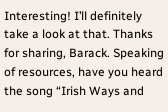Interesting! I’ll definitely take a look at that. Thanks for sharing, Barack. Speaking of resources, have you heard the song “Irish Ways and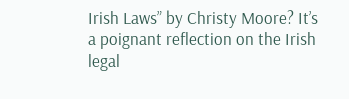Irish Laws” by Christy Moore? It’s a poignant reflection on the Irish legal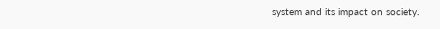system and its impact on society.